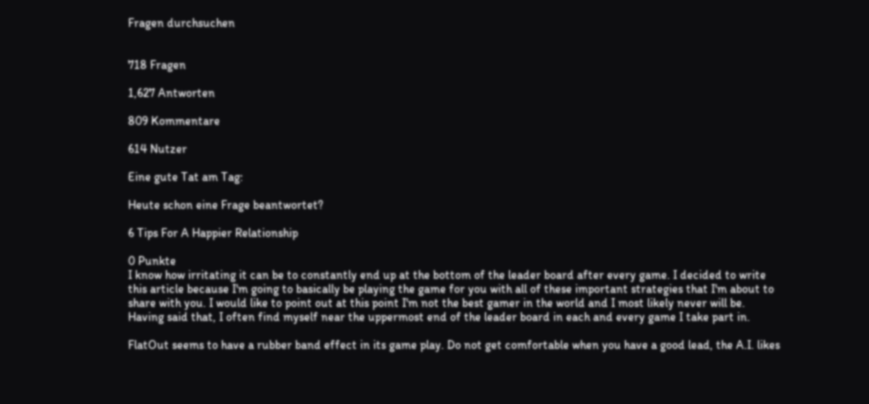Fragen durchsuchen


718 Fragen

1,627 Antworten

809 Kommentare

614 Nutzer

Eine gute Tat am Tag:

Heute schon eine Frage beantwortet?

6 Tips For A Happier Relationship

0 Punkte
I know how irritating it can be to constantly end up at the bottom of the leader board after every game. I decided to write this article because I'm going to basically be playing the game for you with all of these important strategies that I'm about to share with you. I would like to point out at this point I'm not the best gamer in the world and I most likely never will be. Having said that, I often find myself near the uppermost end of the leader board in each and every game I take part in.

FlatOut seems to have a rubber band effect in its game play. Do not get comfortable when you have a good lead, the A.I. likes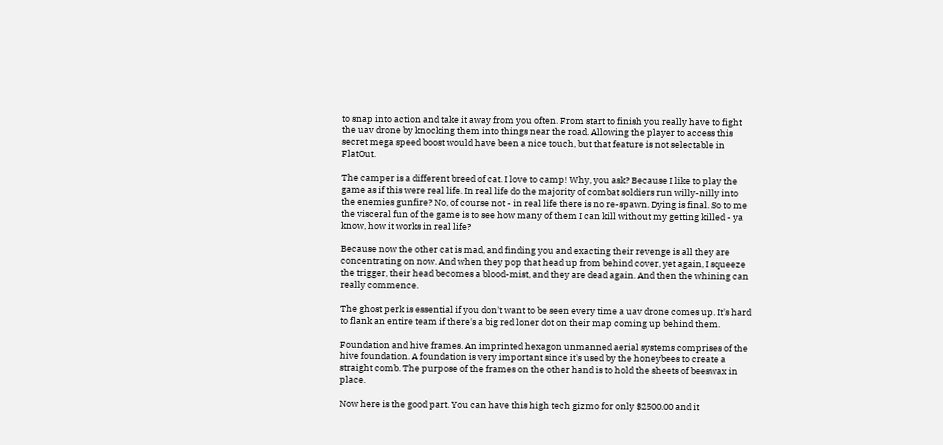to snap into action and take it away from you often. From start to finish you really have to fight the uav drone by knocking them into things near the road. Allowing the player to access this secret mega speed boost would have been a nice touch, but that feature is not selectable in FlatOut.

The camper is a different breed of cat. I love to camp! Why, you ask? Because I like to play the game as if this were real life. In real life do the majority of combat soldiers run willy-nilly into the enemies gunfire? No, of course not - in real life there is no re-spawn. Dying is final. So to me the visceral fun of the game is to see how many of them I can kill without my getting killed - ya know, how it works in real life?

Because now the other cat is mad, and finding you and exacting their revenge is all they are concentrating on now. And when they pop that head up from behind cover, yet again, I squeeze the trigger, their head becomes a blood-mist, and they are dead again. And then the whining can really commence.

The ghost perk is essential if you don't want to be seen every time a uav drone comes up. It's hard to flank an entire team if there's a big red loner dot on their map coming up behind them.

Foundation and hive frames. An imprinted hexagon unmanned aerial systems comprises of the hive foundation. A foundation is very important since it's used by the honeybees to create a straight comb. The purpose of the frames on the other hand is to hold the sheets of beeswax in place.

Now here is the good part. You can have this high tech gizmo for only $2500.00 and it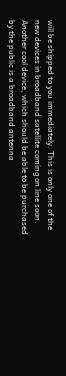will be shipped to you immediately. This is only one of the new devices in broadband satellite coming on line soon. Another cool device, which should be able to be purchased by the public is a broadband antenna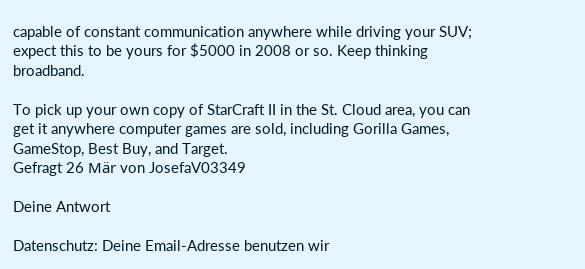capable of constant communication anywhere while driving your SUV; expect this to be yours for $5000 in 2008 or so. Keep thinking broadband.

To pick up your own copy of StarCraft II in the St. Cloud area, you can get it anywhere computer games are sold, including Gorilla Games, GameStop, Best Buy, and Target.
Gefragt 26 Mär von JosefaV03349

Deine Antwort

Datenschutz: Deine Email-Adresse benutzen wir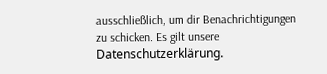ausschließlich, um dir Benachrichtigungen zu schicken. Es gilt unsere Datenschutzerklärung.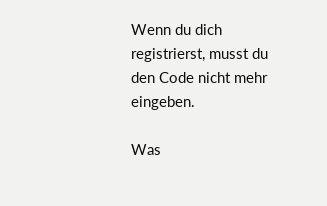Wenn du dich registrierst, musst du den Code nicht mehr eingeben.

Was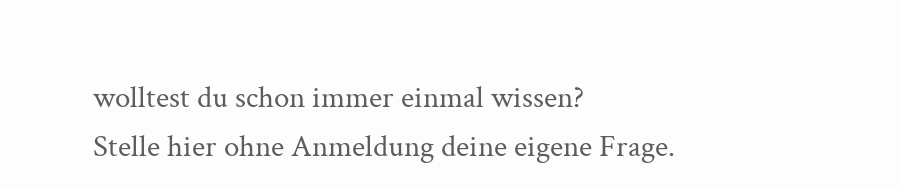wolltest du schon immer einmal wissen?
Stelle hier ohne Anmeldung deine eigene Frage.